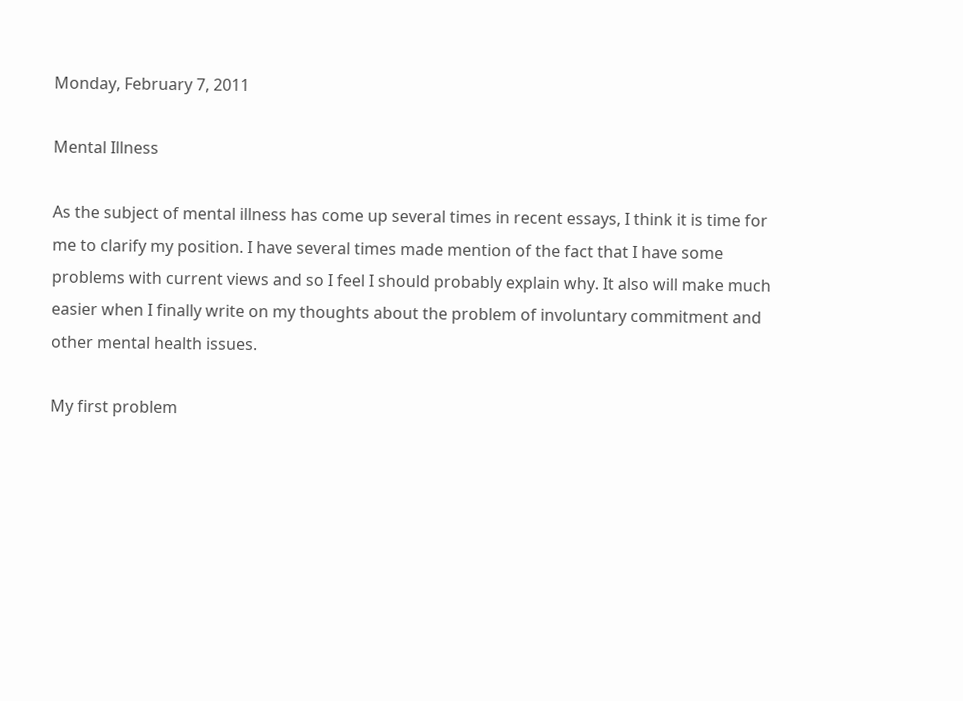Monday, February 7, 2011

Mental Illness

As the subject of mental illness has come up several times in recent essays, I think it is time for me to clarify my position. I have several times made mention of the fact that I have some problems with current views and so I feel I should probably explain why. It also will make much easier when I finally write on my thoughts about the problem of involuntary commitment and other mental health issues.

My first problem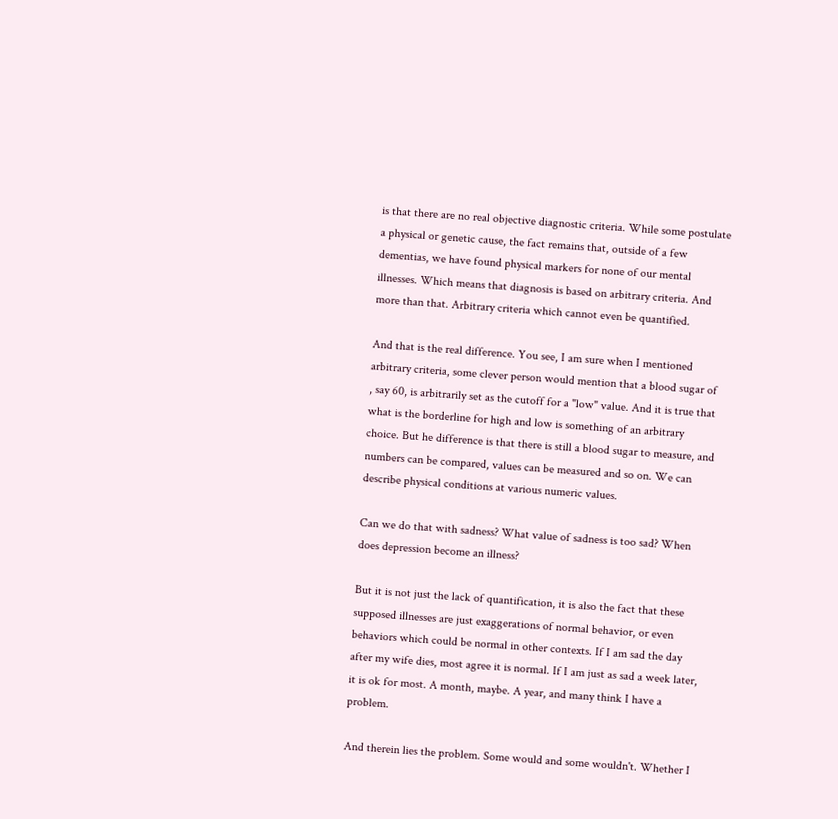is that there are no real objective diagnostic criteria. While some postulate a physical or genetic cause, the fact remains that, outside of a few dementias, we have found physical markers for none of our mental illnesses. Which means that diagnosis is based on arbitrary criteria. And more than that. Arbitrary criteria which cannot even be quantified.

And that is the real difference. You see, I am sure when I mentioned arbitrary criteria, some clever person would mention that a blood sugar of , say 60, is arbitrarily set as the cutoff for a "low" value. And it is true that what is the borderline for high and low is something of an arbitrary choice. But he difference is that there is still a blood sugar to measure, and numbers can be compared, values can be measured and so on. We can describe physical conditions at various numeric values.

Can we do that with sadness? What value of sadness is too sad? When does depression become an illness?

But it is not just the lack of quantification, it is also the fact that these supposed illnesses are just exaggerations of normal behavior, or even behaviors which could be normal in other contexts. If I am sad the day after my wife dies, most agree it is normal. If I am just as sad a week later, it is ok for most. A month, maybe. A year, and many think I have a problem.

And therein lies the problem. Some would and some wouldn't. Whether I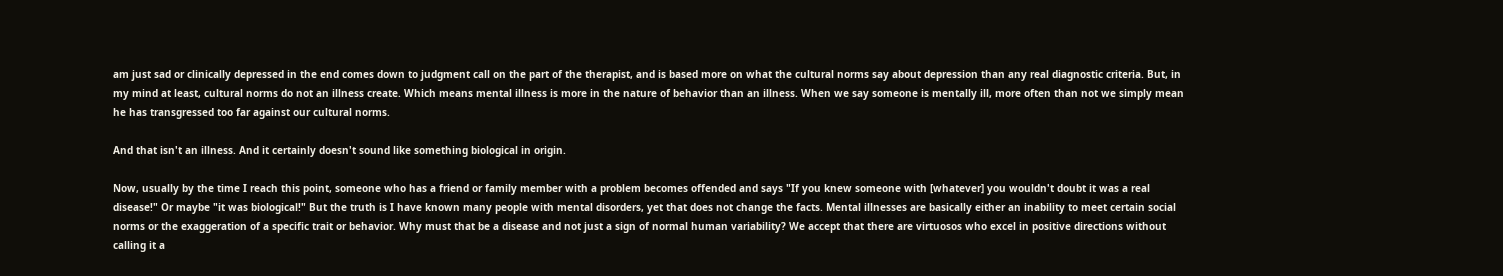am just sad or clinically depressed in the end comes down to judgment call on the part of the therapist, and is based more on what the cultural norms say about depression than any real diagnostic criteria. But, in my mind at least, cultural norms do not an illness create. Which means mental illness is more in the nature of behavior than an illness. When we say someone is mentally ill, more often than not we simply mean he has transgressed too far against our cultural norms.

And that isn't an illness. And it certainly doesn't sound like something biological in origin.

Now, usually by the time I reach this point, someone who has a friend or family member with a problem becomes offended and says "If you knew someone with [whatever] you wouldn't doubt it was a real disease!" Or maybe "it was biological!" But the truth is I have known many people with mental disorders, yet that does not change the facts. Mental illnesses are basically either an inability to meet certain social norms or the exaggeration of a specific trait or behavior. Why must that be a disease and not just a sign of normal human variability? We accept that there are virtuosos who excel in positive directions without calling it a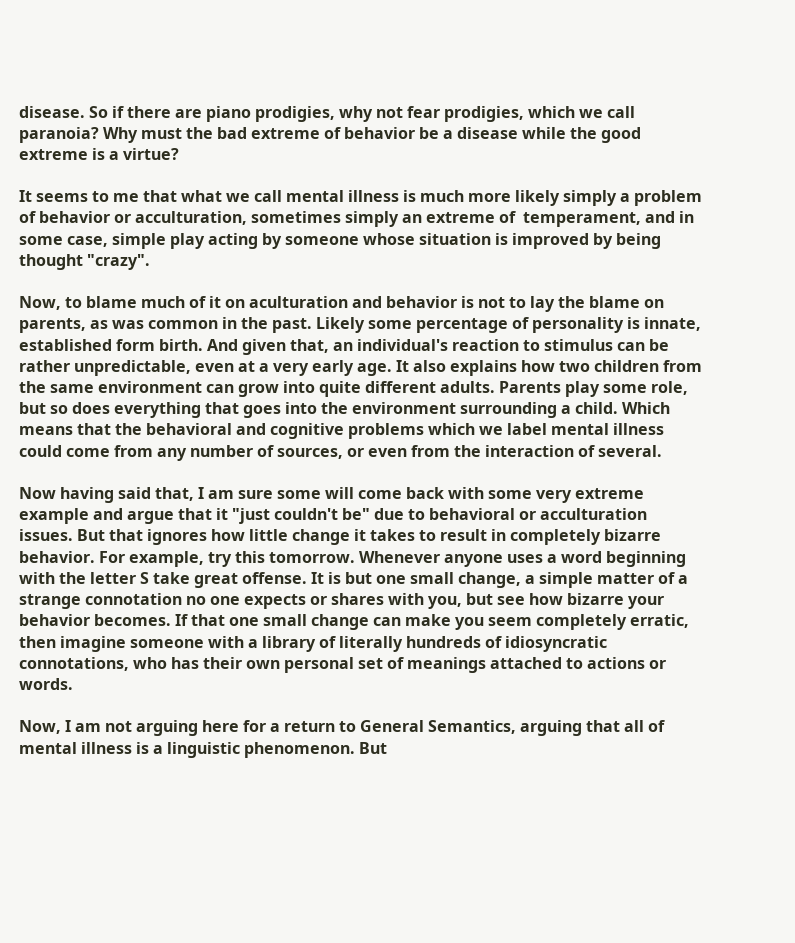disease. So if there are piano prodigies, why not fear prodigies, which we call paranoia? Why must the bad extreme of behavior be a disease while the good extreme is a virtue?

It seems to me that what we call mental illness is much more likely simply a problem of behavior or acculturation, sometimes simply an extreme of  temperament, and in some case, simple play acting by someone whose situation is improved by being thought "crazy".

Now, to blame much of it on aculturation and behavior is not to lay the blame on parents, as was common in the past. Likely some percentage of personality is innate, established form birth. And given that, an individual's reaction to stimulus can be rather unpredictable, even at a very early age. It also explains how two children from the same environment can grow into quite different adults. Parents play some role, but so does everything that goes into the environment surrounding a child. Which means that the behavioral and cognitive problems which we label mental illness could come from any number of sources, or even from the interaction of several.

Now having said that, I am sure some will come back with some very extreme example and argue that it "just couldn't be" due to behavioral or acculturation issues. But that ignores how little change it takes to result in completely bizarre behavior. For example, try this tomorrow. Whenever anyone uses a word beginning with the letter S take great offense. It is but one small change, a simple matter of a strange connotation no one expects or shares with you, but see how bizarre your behavior becomes. If that one small change can make you seem completely erratic, then imagine someone with a library of literally hundreds of idiosyncratic connotations, who has their own personal set of meanings attached to actions or words.

Now, I am not arguing here for a return to General Semantics, arguing that all of mental illness is a linguistic phenomenon. But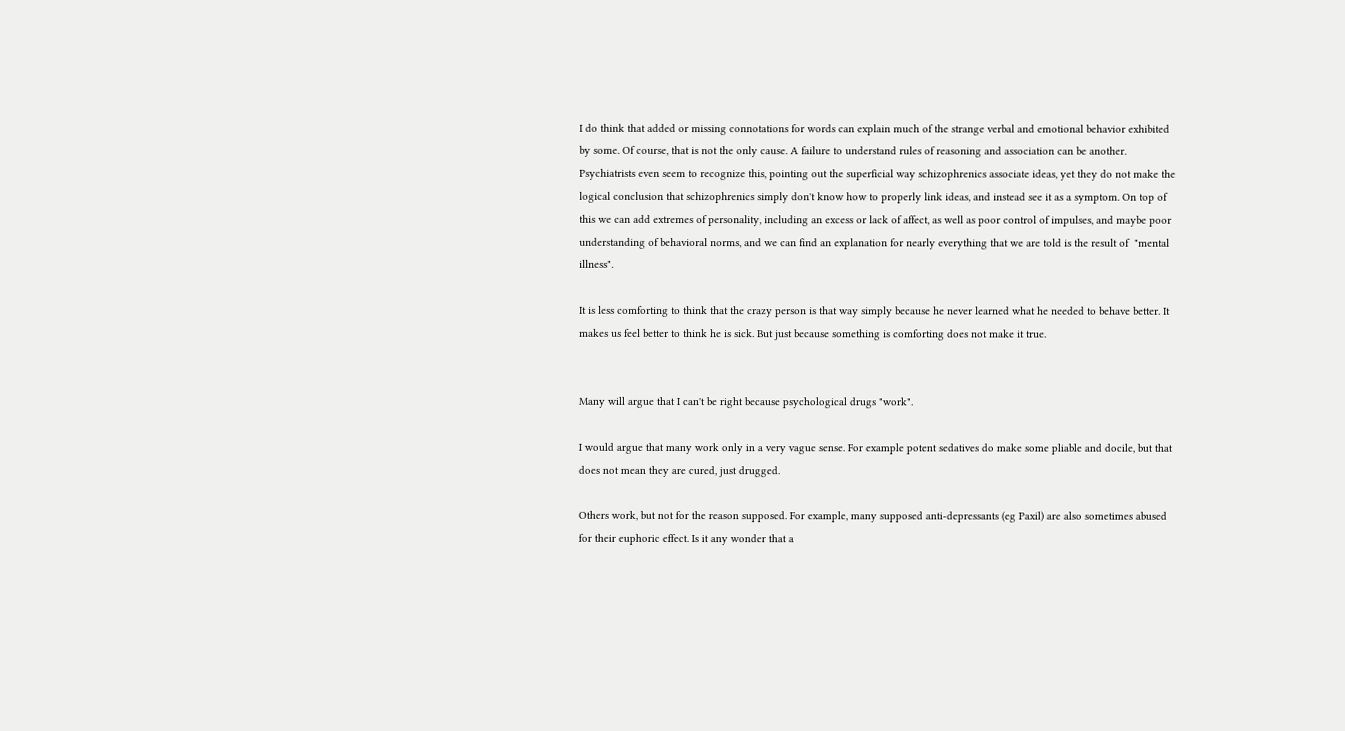I do think that added or missing connotations for words can explain much of the strange verbal and emotional behavior exhibited by some. Of course, that is not the only cause. A failure to understand rules of reasoning and association can be another. Psychiatrists even seem to recognize this, pointing out the superficial way schizophrenics associate ideas, yet they do not make the logical conclusion that schizophrenics simply don't know how to properly link ideas, and instead see it as a symptom. On top of this we can add extremes of personality, including an excess or lack of affect, as well as poor control of impulses, and maybe poor understanding of behavioral norms, and we can find an explanation for nearly everything that we are told is the result of  "mental illness".

It is less comforting to think that the crazy person is that way simply because he never learned what he needed to behave better. It makes us feel better to think he is sick. But just because something is comforting does not make it true.


Many will argue that I can't be right because psychological drugs "work".

I would argue that many work only in a very vague sense. For example potent sedatives do make some pliable and docile, but that does not mean they are cured, just drugged.

Others work, but not for the reason supposed. For example, many supposed anti-depressants (eg Paxil) are also sometimes abused for their euphoric effect. Is it any wonder that a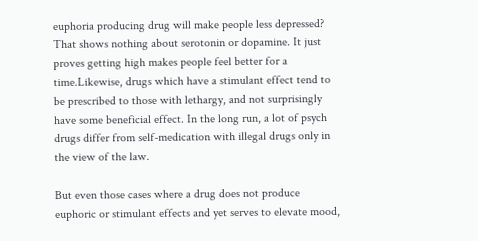euphoria producing drug will make people less depressed? That shows nothing about serotonin or dopamine. It just proves getting high makes people feel better for a time.Likewise, drugs which have a stimulant effect tend to be prescribed to those with lethargy, and not surprisingly have some beneficial effect. In the long run, a lot of psych drugs differ from self-medication with illegal drugs only in the view of the law.

But even those cases where a drug does not produce euphoric or stimulant effects and yet serves to elevate mood,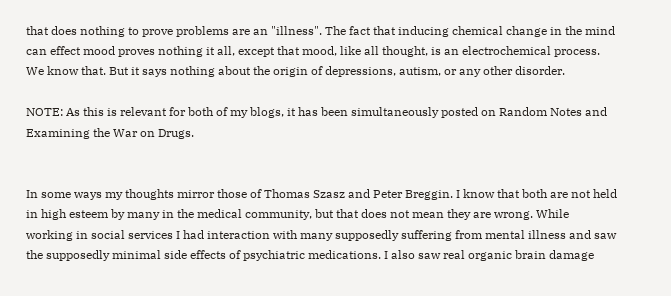that does nothing to prove problems are an "illness". The fact that inducing chemical change in the mind can effect mood proves nothing it all, except that mood, like all thought, is an electrochemical process. We know that. But it says nothing about the origin of depressions, autism, or any other disorder.

NOTE: As this is relevant for both of my blogs, it has been simultaneously posted on Random Notes and Examining the War on Drugs.


In some ways my thoughts mirror those of Thomas Szasz and Peter Breggin. I know that both are not held in high esteem by many in the medical community, but that does not mean they are wrong. While working in social services I had interaction with many supposedly suffering from mental illness and saw the supposedly minimal side effects of psychiatric medications. I also saw real organic brain damage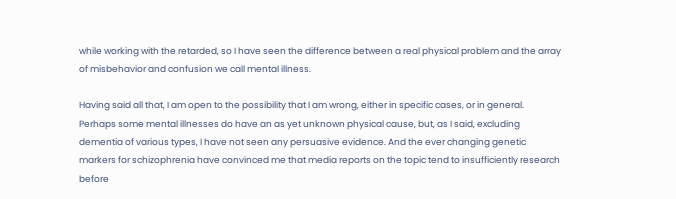while working with the retarded, so I have seen the difference between a real physical problem and the array of misbehavior and confusion we call mental illness.

Having said all that, I am open to the possibility that I am wrong, either in specific cases, or in general. Perhaps some mental illnesses do have an as yet unknown physical cause, but, as I said, excluding dementia of various types, I have not seen any persuasive evidence. And the ever changing genetic markers for schizophrenia have convinced me that media reports on the topic tend to insufficiently research before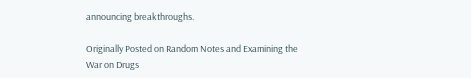announcing breakthroughs.

Originally Posted on Random Notes and Examining the War on Drugs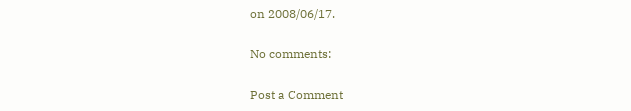on 2008/06/17.

No comments:

Post a Comment